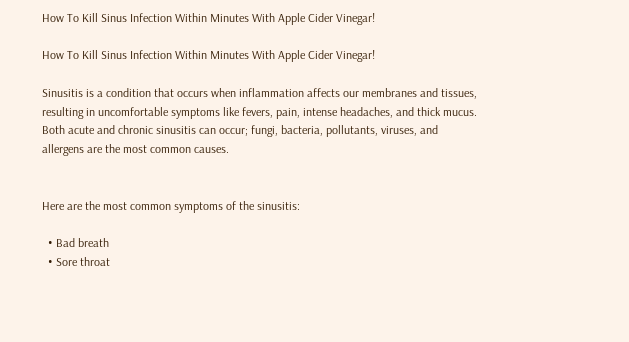How To Kill Sinus Infection Within Minutes With Apple Cider Vinegar!

How To Kill Sinus Infection Within Minutes With Apple Cider Vinegar!

Sinusitis is a condition that occurs when inflammation affects our membranes and tissues, resulting in uncomfortable symptoms like fevers, pain, intense headaches, and thick mucus. Both acute and chronic sinusitis can occur; fungi, bacteria, pollutants, viruses, and allergens are the most common causes.


Here are the most common symptoms of the sinusitis:

  • Bad breath
  • Sore throat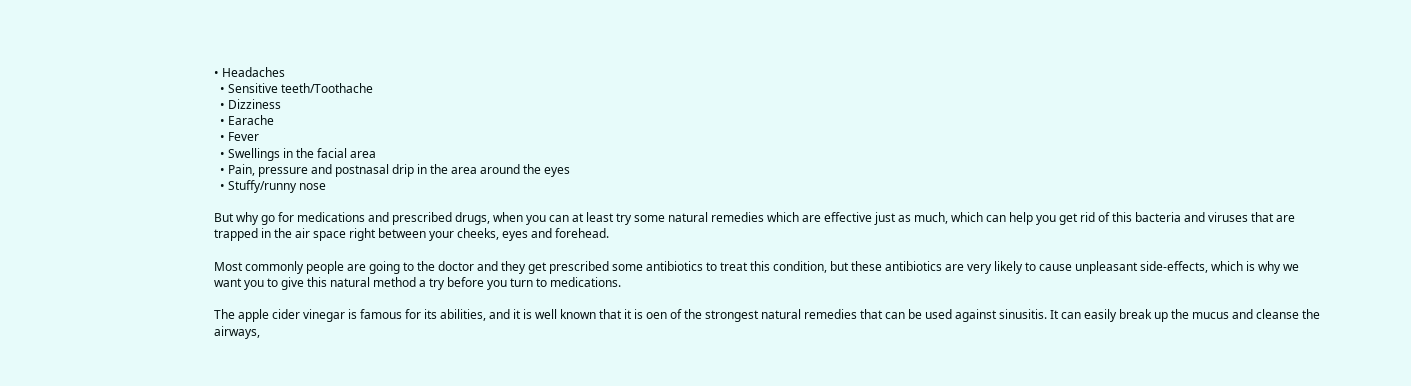• Headaches
  • Sensitive teeth/Toothache
  • Dizziness
  • Earache
  • Fever
  • Swellings in the facial area
  • Pain, pressure and postnasal drip in the area around the eyes
  • Stuffy/runny nose

But why go for medications and prescribed drugs, when you can at least try some natural remedies which are effective just as much, which can help you get rid of this bacteria and viruses that are trapped in the air space right between your cheeks, eyes and forehead.

Most commonly people are going to the doctor and they get prescribed some antibiotics to treat this condition, but these antibiotics are very likely to cause unpleasant side-effects, which is why we want you to give this natural method a try before you turn to medications.

The apple cider vinegar is famous for its abilities, and it is well known that it is oen of the strongest natural remedies that can be used against sinusitis. It can easily break up the mucus and cleanse the airways,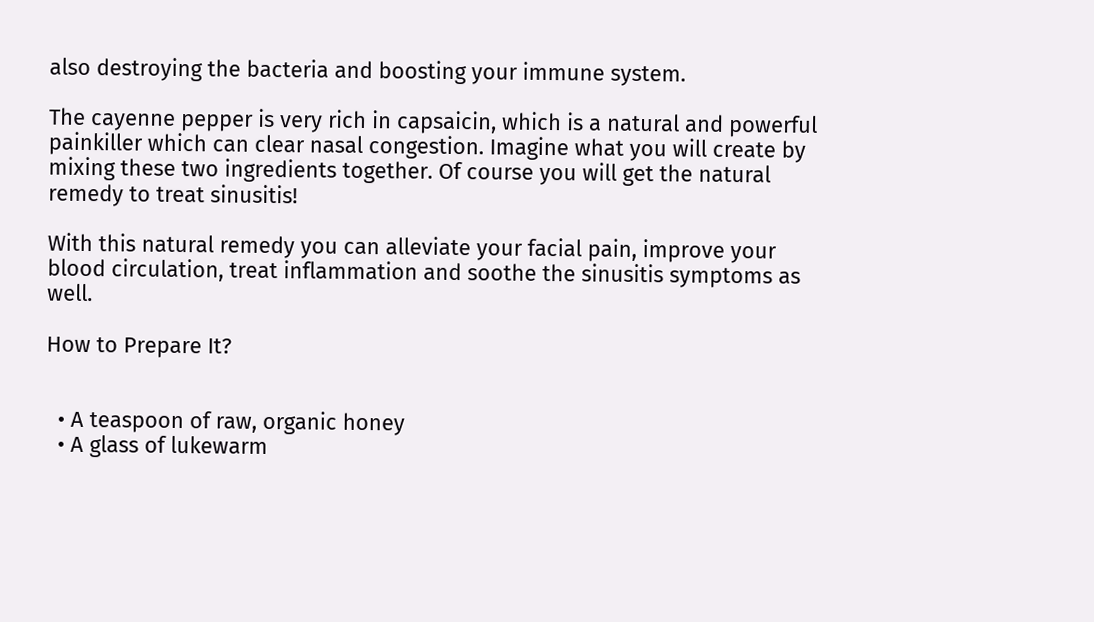also destroying the bacteria and boosting your immune system.

The cayenne pepper is very rich in capsaicin, which is a natural and powerful painkiller which can clear nasal congestion. Imagine what you will create by mixing these two ingredients together. Of course you will get the natural remedy to treat sinusitis!

With this natural remedy you can alleviate your facial pain, improve your blood circulation, treat inflammation and soothe the sinusitis symptoms as well.

How to Prepare It?


  • A teaspoon of raw, organic honey
  • A glass of lukewarm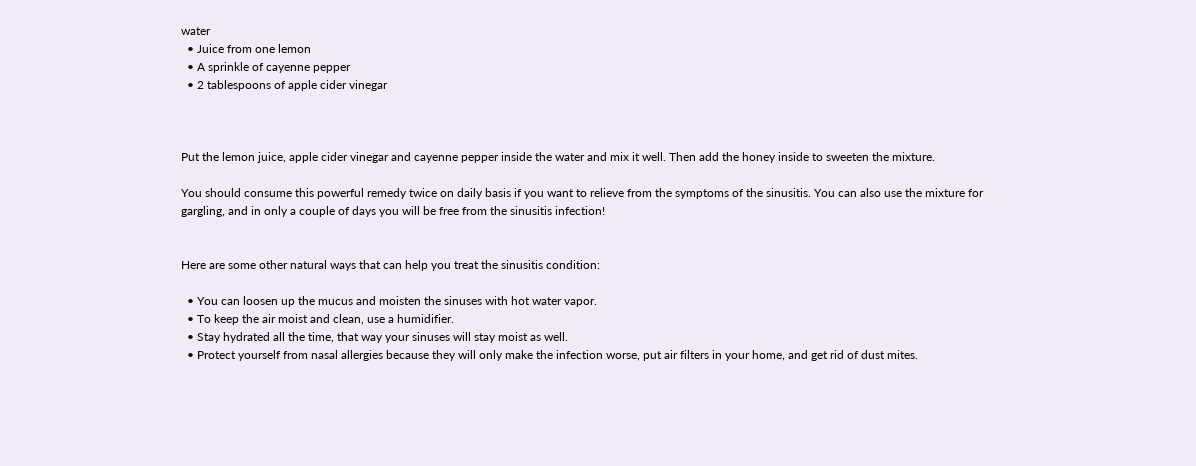water
  • Juice from one lemon
  • A sprinkle of cayenne pepper
  • 2 tablespoons of apple cider vinegar



Put the lemon juice, apple cider vinegar and cayenne pepper inside the water and mix it well. Then add the honey inside to sweeten the mixture.

You should consume this powerful remedy twice on daily basis if you want to relieve from the symptoms of the sinusitis. You can also use the mixture for gargling, and in only a couple of days you will be free from the sinusitis infection!


Here are some other natural ways that can help you treat the sinusitis condition:

  • You can loosen up the mucus and moisten the sinuses with hot water vapor.
  • To keep the air moist and clean, use a humidifier.
  • Stay hydrated all the time, that way your sinuses will stay moist as well.
  • Protect yourself from nasal allergies because they will only make the infection worse, put air filters in your home, and get rid of dust mites.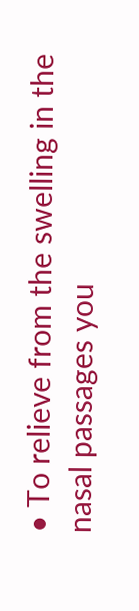• To relieve from the swelling in the nasal passages you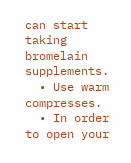can start taking bromelain supplements.
  • Use warm compresses.
  • In order to open your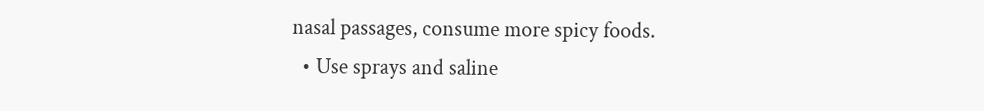nasal passages, consume more spicy foods.
  • Use sprays and saline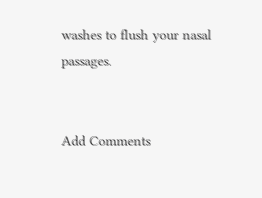washes to flush your nasal passages.


Add Comments